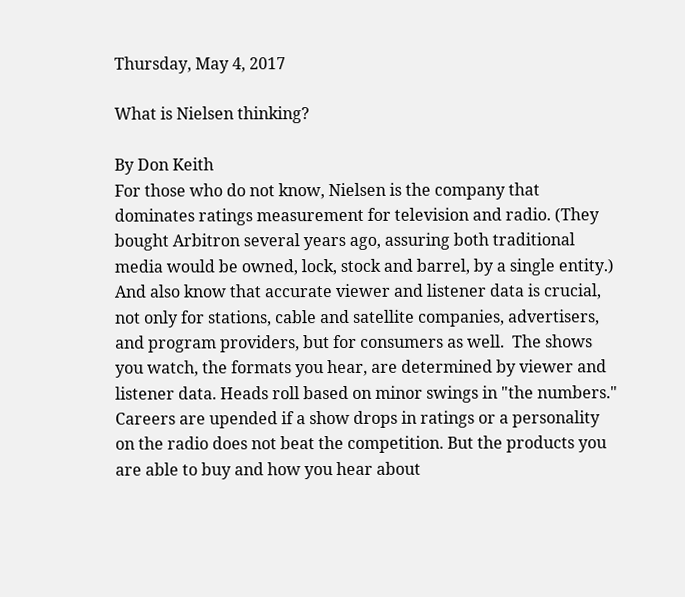Thursday, May 4, 2017

What is Nielsen thinking?

By Don Keith
For those who do not know, Nielsen is the company that dominates ratings measurement for television and radio. (They bought Arbitron several years ago, assuring both traditional media would be owned, lock, stock and barrel, by a single entity.)  And also know that accurate viewer and listener data is crucial, not only for stations, cable and satellite companies, advertisers, and program providers, but for consumers as well.  The shows you watch, the formats you hear, are determined by viewer and listener data. Heads roll based on minor swings in "the numbers." Careers are upended if a show drops in ratings or a personality on the radio does not beat the competition. But the products you are able to buy and how you hear about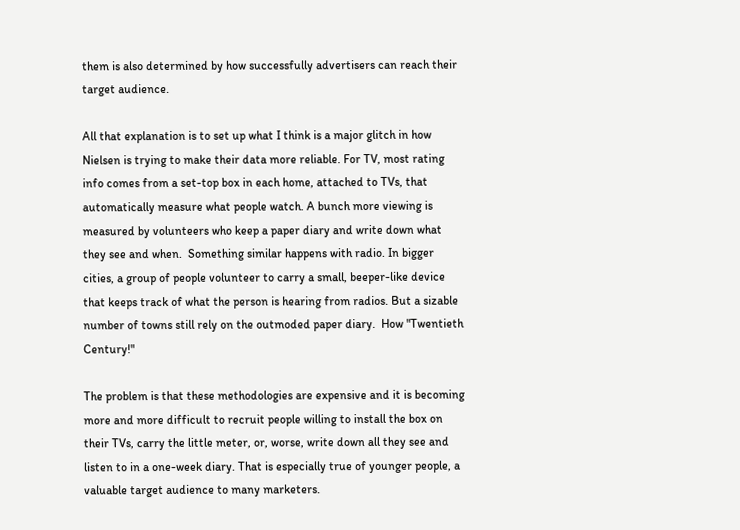them is also determined by how successfully advertisers can reach their target audience.

All that explanation is to set up what I think is a major glitch in how Nielsen is trying to make their data more reliable. For TV, most rating info comes from a set-top box in each home, attached to TVs, that automatically measure what people watch. A bunch more viewing is measured by volunteers who keep a paper diary and write down what they see and when.  Something similar happens with radio. In bigger cities, a group of people volunteer to carry a small, beeper-like device that keeps track of what the person is hearing from radios. But a sizable number of towns still rely on the outmoded paper diary.  How "Twentieth Century!"

The problem is that these methodologies are expensive and it is becoming more and more difficult to recruit people willing to install the box on their TVs, carry the little meter, or, worse, write down all they see and listen to in a one-week diary. That is especially true of younger people, a valuable target audience to many marketers.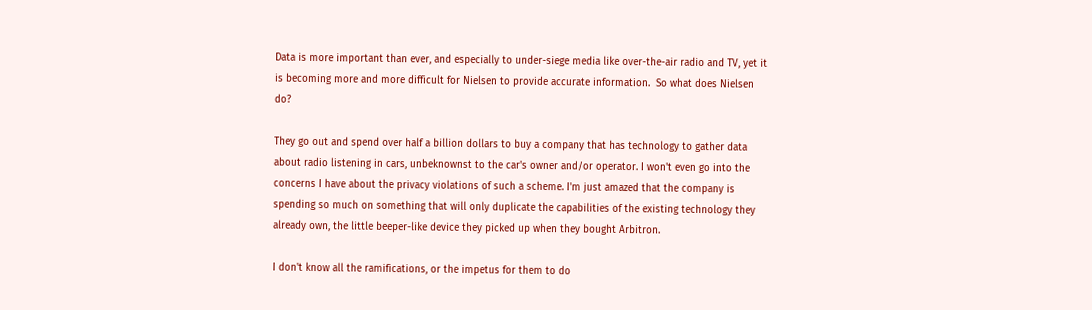Data is more important than ever, and especially to under-siege media like over-the-air radio and TV, yet it is becoming more and more difficult for Nielsen to provide accurate information.  So what does Nielsen do?

They go out and spend over half a billion dollars to buy a company that has technology to gather data about radio listening in cars, unbeknownst to the car's owner and/or operator. I won't even go into the concerns I have about the privacy violations of such a scheme. I'm just amazed that the company is spending so much on something that will only duplicate the capabilities of the existing technology they already own, the little beeper-like device they picked up when they bought Arbitron.

I don't know all the ramifications, or the impetus for them to do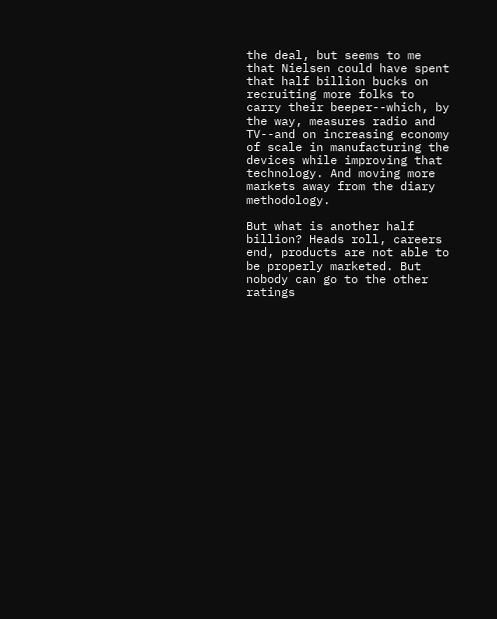the deal, but seems to me that Nielsen could have spent that half billion bucks on recruiting more folks to carry their beeper--which, by the way, measures radio and TV--and on increasing economy of scale in manufacturing the devices while improving that technology. And moving more markets away from the diary methodology.

But what is another half billion? Heads roll, careers end, products are not able to be properly marketed. But nobody can go to the other ratings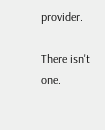provider.

There isn't one.